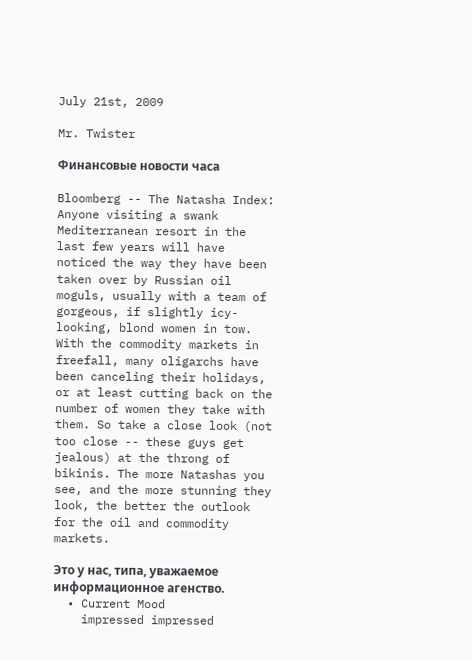July 21st, 2009

Mr. Twister

Финансовые новости часа

Bloomberg -- The Natasha Index: Anyone visiting a swank Mediterranean resort in the last few years will have noticed the way they have been taken over by Russian oil moguls, usually with a team of gorgeous, if slightly icy-looking, blond women in tow. With the commodity markets in freefall, many oligarchs have been canceling their holidays, or at least cutting back on the number of women they take with them. So take a close look (not too close -- these guys get jealous) at the throng of bikinis. The more Natashas you see, and the more stunning they look, the better the outlook for the oil and commodity markets.

Это у нас, типа, уважаемое информационное агенство.
  • Current Mood
    impressed impressed